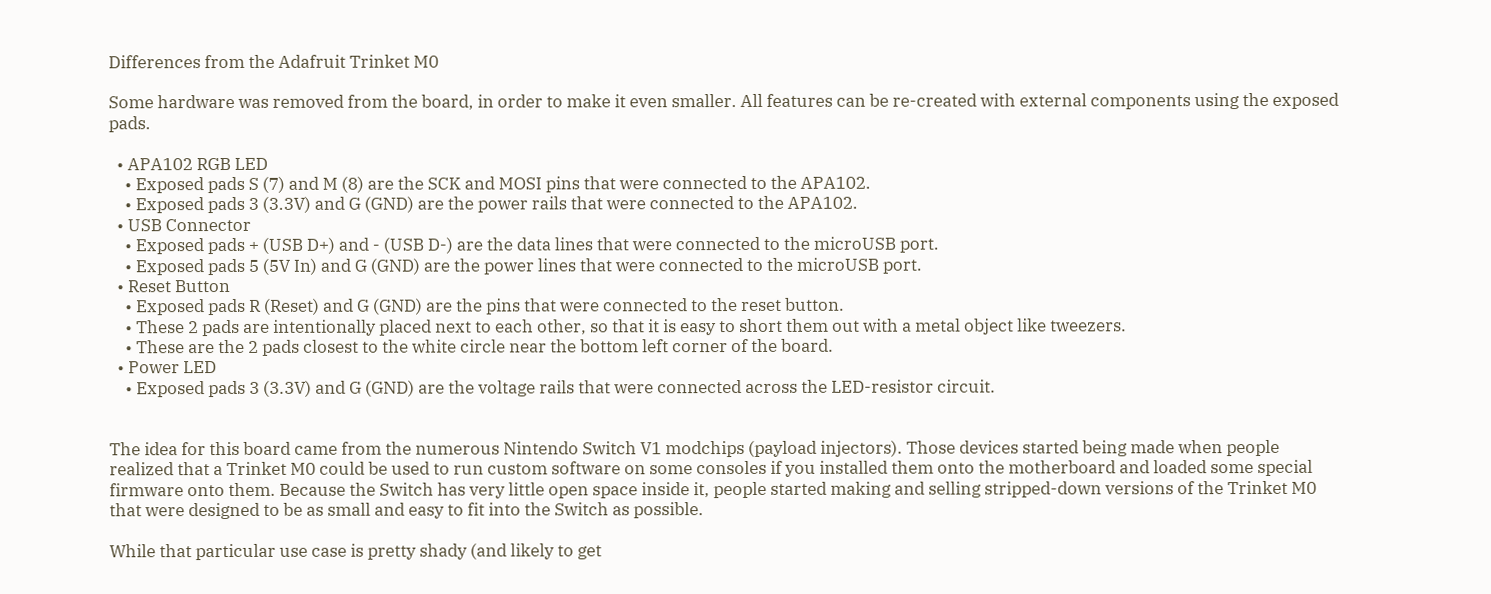Differences from the Adafruit Trinket M0

Some hardware was removed from the board, in order to make it even smaller. All features can be re-created with external components using the exposed pads.

  • APA102 RGB LED
    • Exposed pads S (7) and M (8) are the SCK and MOSI pins that were connected to the APA102.
    • Exposed pads 3 (3.3V) and G (GND) are the power rails that were connected to the APA102.
  • USB Connector
    • Exposed pads + (USB D+) and - (USB D-) are the data lines that were connected to the microUSB port.
    • Exposed pads 5 (5V In) and G (GND) are the power lines that were connected to the microUSB port.
  • Reset Button
    • Exposed pads R (Reset) and G (GND) are the pins that were connected to the reset button.
    • These 2 pads are intentionally placed next to each other, so that it is easy to short them out with a metal object like tweezers.
    • These are the 2 pads closest to the white circle near the bottom left corner of the board.
  • Power LED
    • Exposed pads 3 (3.3V) and G (GND) are the voltage rails that were connected across the LED-resistor circuit.


The idea for this board came from the numerous Nintendo Switch V1 modchips (payload injectors). Those devices started being made when people realized that a Trinket M0 could be used to run custom software on some consoles if you installed them onto the motherboard and loaded some special firmware onto them. Because the Switch has very little open space inside it, people started making and selling stripped-down versions of the Trinket M0 that were designed to be as small and easy to fit into the Switch as possible.

While that particular use case is pretty shady (and likely to get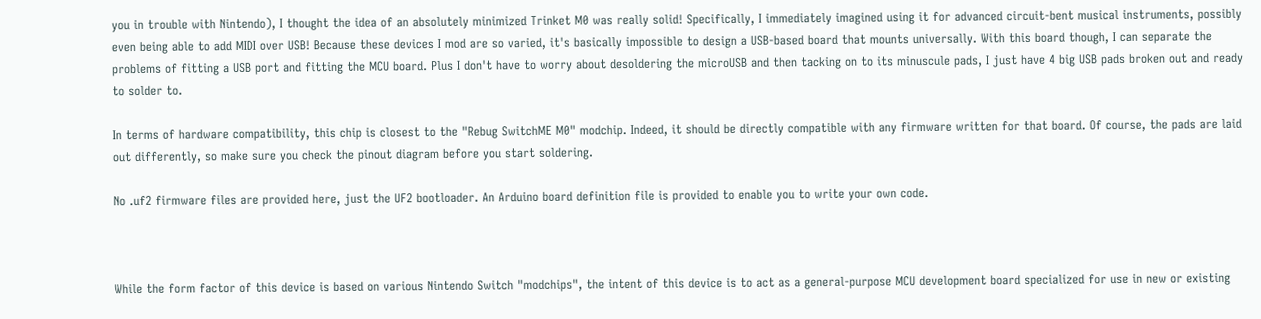you in trouble with Nintendo), I thought the idea of an absolutely minimized Trinket M0 was really solid! Specifically, I immediately imagined using it for advanced circuit-bent musical instruments, possibly even being able to add MIDI over USB! Because these devices I mod are so varied, it's basically impossible to design a USB-based board that mounts universally. With this board though, I can separate the problems of fitting a USB port and fitting the MCU board. Plus I don't have to worry about desoldering the microUSB and then tacking on to its minuscule pads, I just have 4 big USB pads broken out and ready to solder to.

In terms of hardware compatibility, this chip is closest to the "Rebug SwitchME M0" modchip. Indeed, it should be directly compatible with any firmware written for that board. Of course, the pads are laid out differently, so make sure you check the pinout diagram before you start soldering.

No .uf2 firmware files are provided here, just the UF2 bootloader. An Arduino board definition file is provided to enable you to write your own code.



While the form factor of this device is based on various Nintendo Switch "modchips", the intent of this device is to act as a general-purpose MCU development board specialized for use in new or existing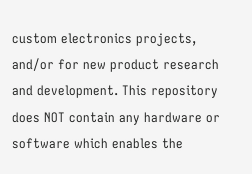custom electronics projects, and/or for new product research and development. This repository does NOT contain any hardware or software which enables the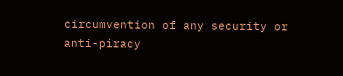circumvention of any security or anti-piracy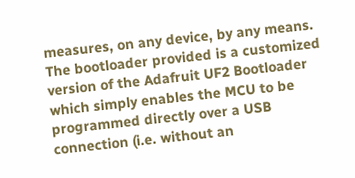measures, on any device, by any means. The bootloader provided is a customized version of the Adafruit UF2 Bootloader which simply enables the MCU to be programmed directly over a USB connection (i.e. without an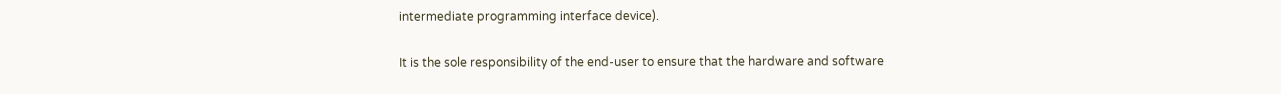intermediate programming interface device).

It is the sole responsibility of the end-user to ensure that the hardware and software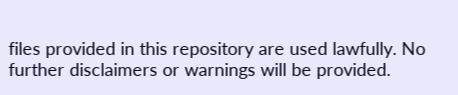files provided in this repository are used lawfully. No further disclaimers or warnings will be provided.